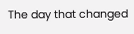The day that changed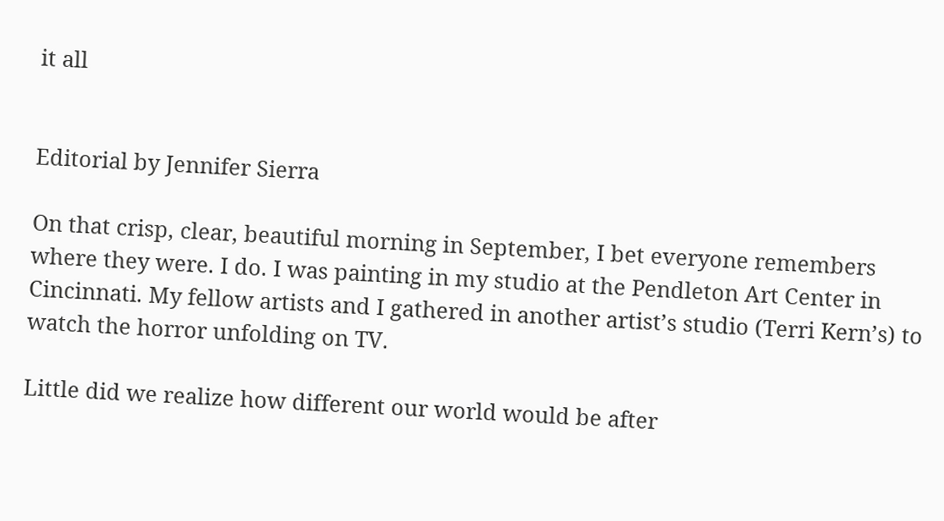it all


Editorial by Jennifer Sierra

On that crisp, clear, beautiful morning in September, I bet everyone remembers where they were. I do. I was painting in my studio at the Pendleton Art Center in Cincinnati. My fellow artists and I gathered in another artist’s studio (Terri Kern’s) to watch the horror unfolding on TV.

Little did we realize how different our world would be after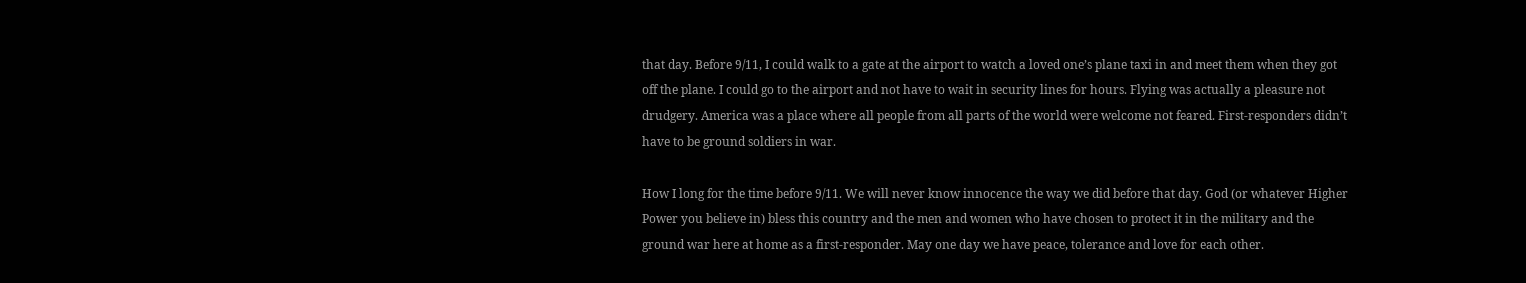that day. Before 9/11, I could walk to a gate at the airport to watch a loved one’s plane taxi in and meet them when they got off the plane. I could go to the airport and not have to wait in security lines for hours. Flying was actually a pleasure not drudgery. America was a place where all people from all parts of the world were welcome not feared. First-responders didn’t have to be ground soldiers in war.

How I long for the time before 9/11. We will never know innocence the way we did before that day. God (or whatever Higher Power you believe in) bless this country and the men and women who have chosen to protect it in the military and the ground war here at home as a first-responder. May one day we have peace, tolerance and love for each other.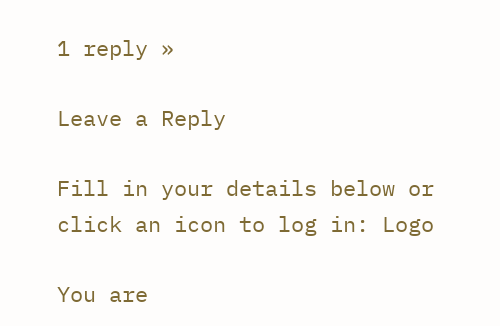1 reply »

Leave a Reply

Fill in your details below or click an icon to log in: Logo

You are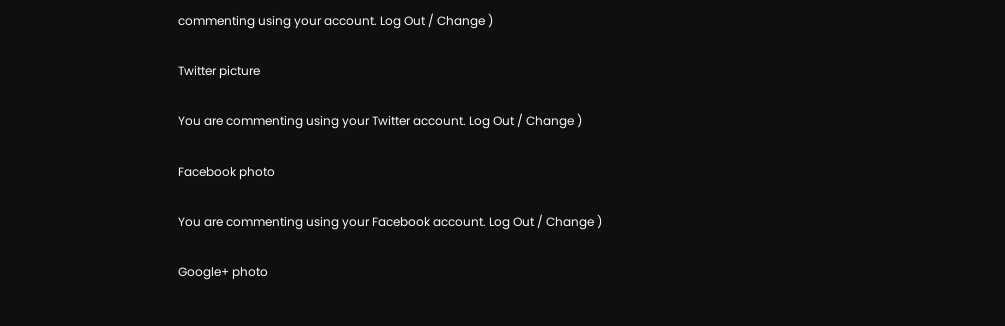commenting using your account. Log Out / Change )

Twitter picture

You are commenting using your Twitter account. Log Out / Change )

Facebook photo

You are commenting using your Facebook account. Log Out / Change )

Google+ photo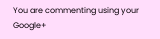You are commenting using your Google+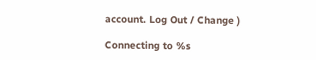account. Log Out / Change )

Connecting to %s